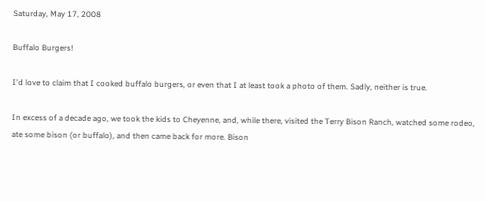Saturday, May 17, 2008

Buffalo Burgers!

I'd love to claim that I cooked buffalo burgers, or even that I at least took a photo of them. Sadly, neither is true.

In excess of a decade ago, we took the kids to Cheyenne, and, while there, visited the Terry Bison Ranch, watched some rodeo, ate some bison (or buffalo), and then came back for more. Bison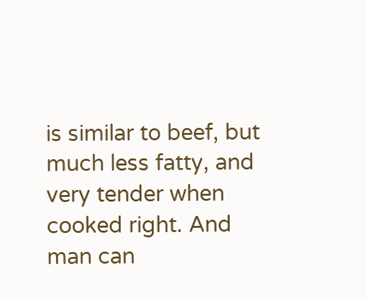is similar to beef, but much less fatty, and very tender when cooked right. And man can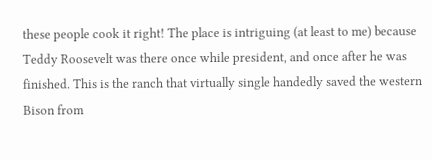these people cook it right! The place is intriguing (at least to me) because Teddy Roosevelt was there once while president, and once after he was finished. This is the ranch that virtually single handedly saved the western Bison from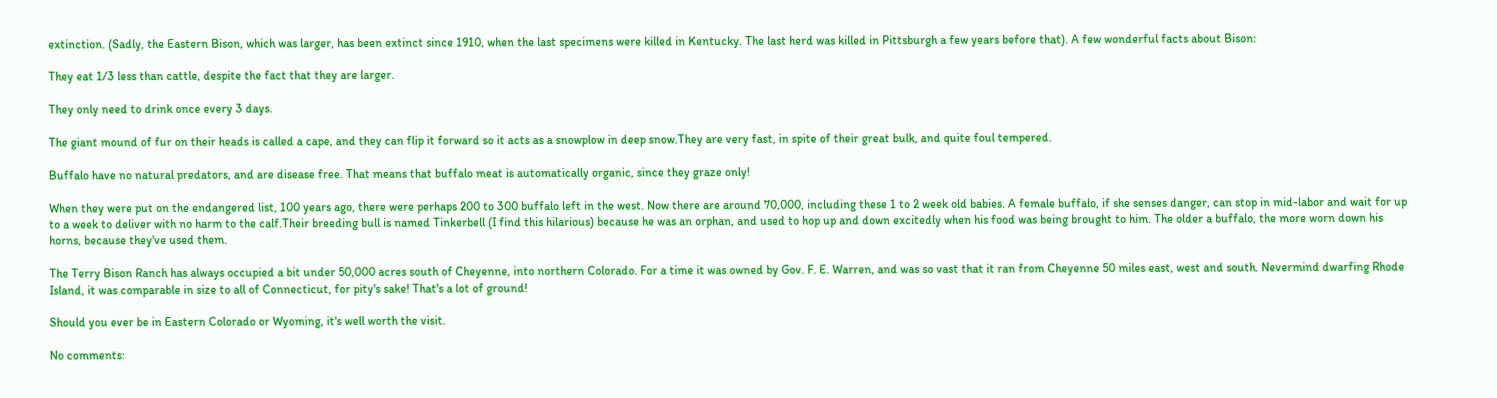extinction. (Sadly, the Eastern Bison, which was larger, has been extinct since 1910, when the last specimens were killed in Kentucky. The last herd was killed in Pittsburgh a few years before that). A few wonderful facts about Bison:

They eat 1/3 less than cattle, despite the fact that they are larger.

They only need to drink once every 3 days.

The giant mound of fur on their heads is called a cape, and they can flip it forward so it acts as a snowplow in deep snow.They are very fast, in spite of their great bulk, and quite foul tempered.

Buffalo have no natural predators, and are disease free. That means that buffalo meat is automatically organic, since they graze only!

When they were put on the endangered list, 100 years ago, there were perhaps 200 to 300 buffalo left in the west. Now there are around 70,000, including these 1 to 2 week old babies. A female buffalo, if she senses danger, can stop in mid-labor and wait for up to a week to deliver with no harm to the calf.Their breeding bull is named Tinkerbell (I find this hilarious) because he was an orphan, and used to hop up and down excitedly when his food was being brought to him. The older a buffalo, the more worn down his horns, because they've used them.

The Terry Bison Ranch has always occupied a bit under 50,000 acres south of Cheyenne, into northern Colorado. For a time it was owned by Gov. F. E. Warren, and was so vast that it ran from Cheyenne 50 miles east, west and south. Nevermind dwarfing Rhode Island, it was comparable in size to all of Connecticut, for pity's sake! That's a lot of ground!

Should you ever be in Eastern Colorado or Wyoming, it's well worth the visit.

No comments: